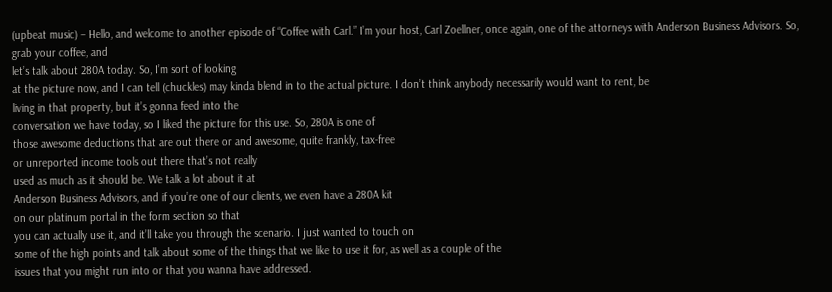(upbeat music) – Hello, and welcome to another episode of “Coffee with Carl.” I’m your host, Carl Zoellner, once again, one of the attorneys with Anderson Business Advisors. So, grab your coffee, and
let’s talk about 280A today. So, I’m sort of looking
at the picture now, and I can tell (chuckles) may kinda blend in to the actual picture. I don’t think anybody necessarily would want to rent, be
living in that property, but it’s gonna feed into the
conversation we have today, so I liked the picture for this use. So, 280A is one of
those awesome deductions that are out there or and awesome, quite frankly, tax-free
or unreported income tools out there that’s not really
used as much as it should be. We talk a lot about it at
Anderson Business Advisors, and if you’re one of our clients, we even have a 280A kit
on our platinum portal in the form section so that
you can actually use it, and it’ll take you through the scenario. I just wanted to touch on
some of the high points and talk about some of the things that we like to use it for, as well as a couple of the
issues that you might run into or that you wanna have addressed.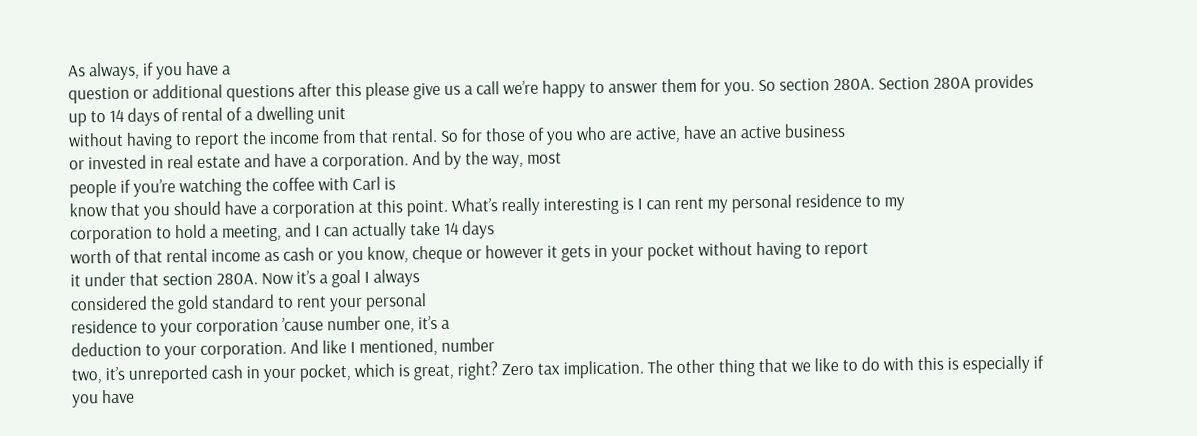As always, if you have a
question or additional questions after this please give us a call we’re happy to answer them for you. So section 280A. Section 280A provides
up to 14 days of rental of a dwelling unit
without having to report the income from that rental. So for those of you who are active, have an active business
or invested in real estate and have a corporation. And by the way, most
people if you’re watching the coffee with Carl is
know that you should have a corporation at this point. What’s really interesting is I can rent my personal residence to my
corporation to hold a meeting, and I can actually take 14 days
worth of that rental income as cash or you know, cheque or however it gets in your pocket without having to report
it under that section 280A. Now it’s a goal I always
considered the gold standard to rent your personal
residence to your corporation ’cause number one, it’s a
deduction to your corporation. And like I mentioned, number
two, it’s unreported cash in your pocket, which is great, right? Zero tax implication. The other thing that we like to do with this is especially if
you have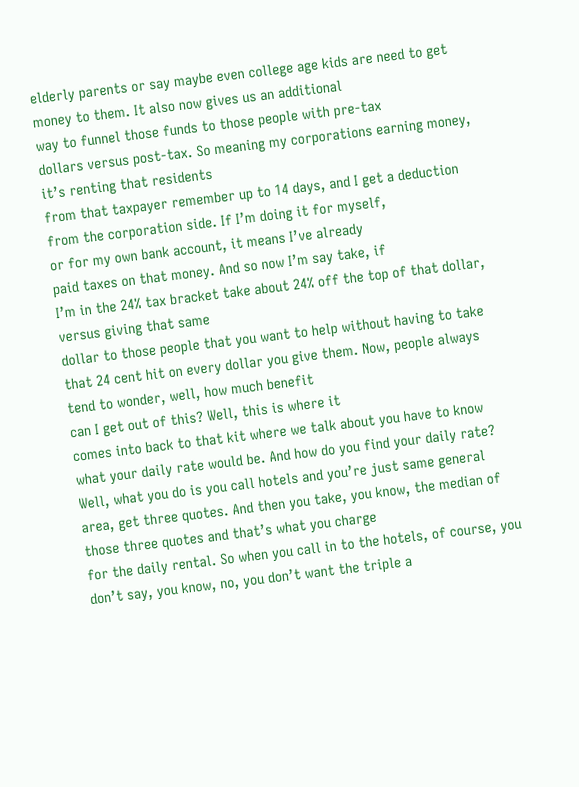elderly parents or say maybe even college age kids are need to get money to them. It also now gives us an additional
way to funnel those funds to those people with pre-tax
dollars versus post-tax. So meaning my corporations earning money, it’s renting that residents
from that taxpayer remember up to 14 days, and I get a deduction
from the corporation side. If I’m doing it for myself,
or for my own bank account, it means I’ve already
paid taxes on that money. And so now I’m say take, if
I’m in the 24% tax bracket take about 24% off the top of that dollar, versus giving that same
dollar to those people that you want to help without having to take that 24 cent hit on every dollar you give them. Now, people always tend to wonder, well, how much benefit
can I get out of this? Well, this is where it
comes into back to that kit where we talk about you have to know what your daily rate would be. And how do you find your daily rate? Well, what you do is you call hotels and you’re just same general
area, get three quotes. And then you take, you know, the median of those three quotes and that’s what you charge
for the daily rental. So when you call in to the hotels, of course, you don’t say, you know, no, you don’t want the triple a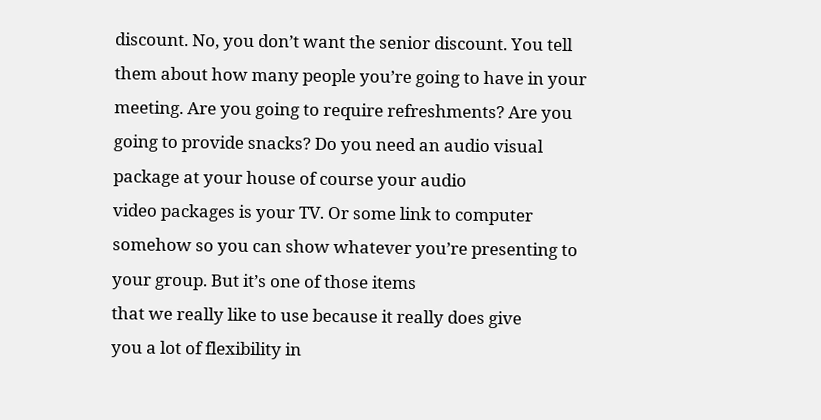discount. No, you don’t want the senior discount. You tell them about how many people you’re going to have in your meeting. Are you going to require refreshments? Are you going to provide snacks? Do you need an audio visual
package at your house of course your audio
video packages is your TV. Or some link to computer
somehow so you can show whatever you’re presenting to your group. But it’s one of those items
that we really like to use because it really does give
you a lot of flexibility in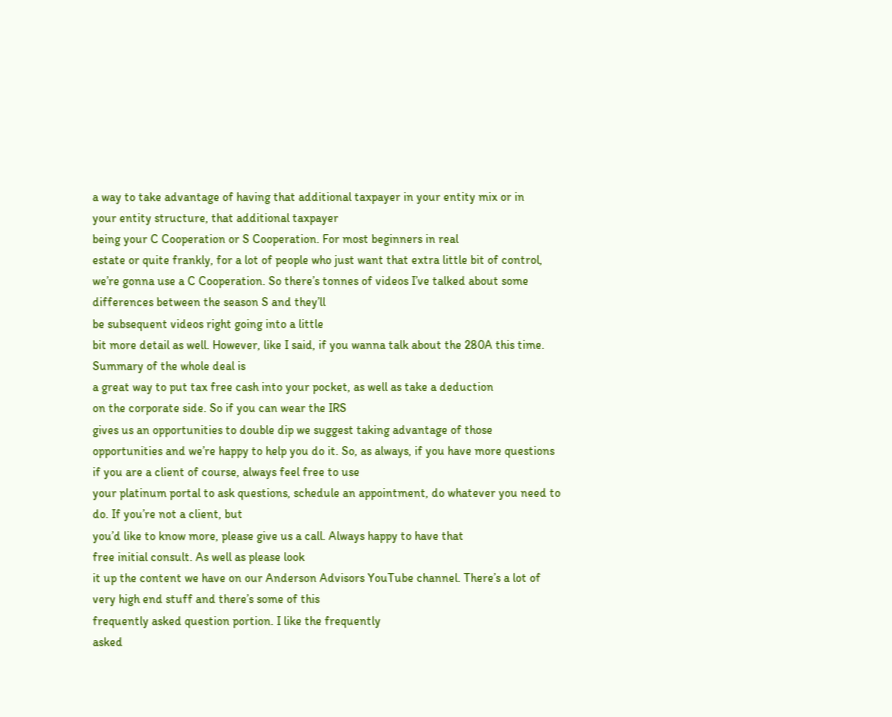a way to take advantage of having that additional taxpayer in your entity mix or in
your entity structure, that additional taxpayer
being your C Cooperation or S Cooperation. For most beginners in real
estate or quite frankly, for a lot of people who just want that extra little bit of control, we’re gonna use a C Cooperation. So there’s tonnes of videos I’ve talked about some differences between the season S and they’ll
be subsequent videos right going into a little
bit more detail as well. However, like I said, if you wanna talk about the 280A this time. Summary of the whole deal is
a great way to put tax free cash into your pocket, as well as take a deduction
on the corporate side. So if you can wear the IRS
gives us an opportunities to double dip we suggest taking advantage of those opportunities and we’re happy to help you do it. So, as always, if you have more questions if you are a client of course, always feel free to use
your platinum portal to ask questions, schedule an appointment, do whatever you need to do. If you’re not a client, but
you’d like to know more, please give us a call. Always happy to have that
free initial consult. As well as please look
it up the content we have on our Anderson Advisors YouTube channel. There’s a lot of very high end stuff and there’s some of this
frequently asked question portion. I like the frequently
asked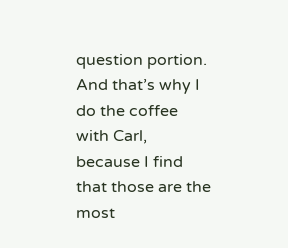question portion. And that’s why I do the coffee with Carl, because I find that those are the most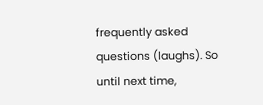frequently asked questions (laughs). So until next time,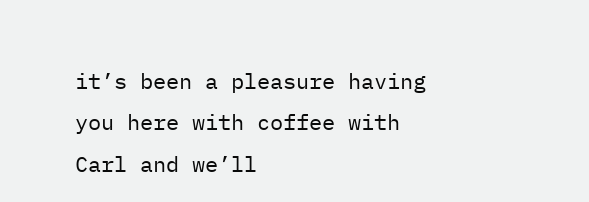it’s been a pleasure having
you here with coffee with Carl and we’ll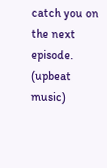catch you on the next episode. (upbeat music)